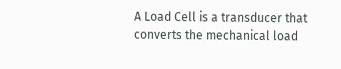A Load Cell is a transducer that converts the mechanical load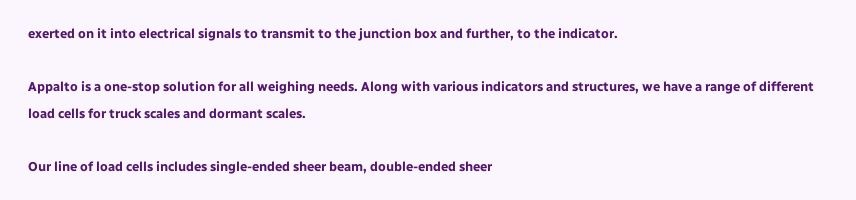exerted on it into electrical signals to transmit to the junction box and further, to the indicator.

Appalto is a one-stop solution for all weighing needs. Along with various indicators and structures, we have a range of different load cells for truck scales and dormant scales.

Our line of load cells includes single-ended sheer beam, double-ended sheer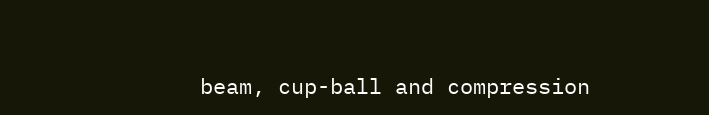beam, cup-ball and compression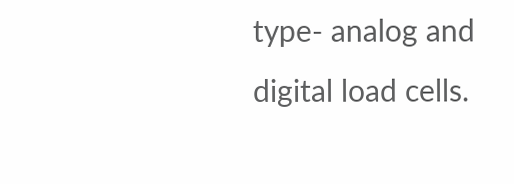type- analog and digital load cells.